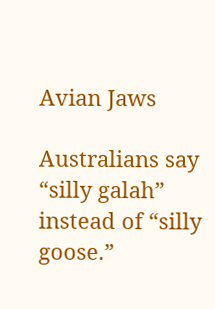Avian Jaws

Australians say “silly galah” instead of “silly goose.”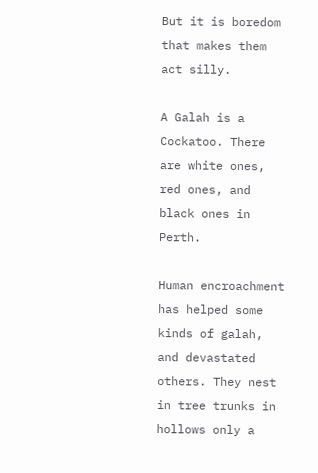But it is boredom that makes them act silly.

A Galah is a Cockatoo. There are white ones, red ones, and black ones in Perth.

Human encroachment has helped some kinds of galah, and devastated others. They nest in tree trunks in hollows only a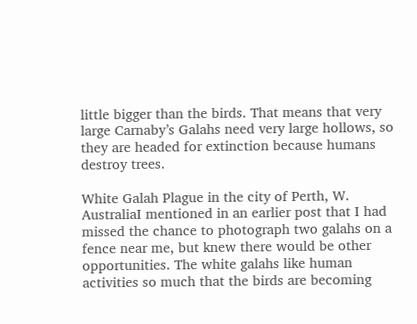little bigger than the birds. That means that very large Carnaby’s Galahs need very large hollows, so they are headed for extinction because humans destroy trees.

White Galah Plague in the city of Perth, W. AustraliaI mentioned in an earlier post that I had missed the chance to photograph two galahs on a fence near me, but knew there would be other opportunities. The white galahs like human activities so much that the birds are becoming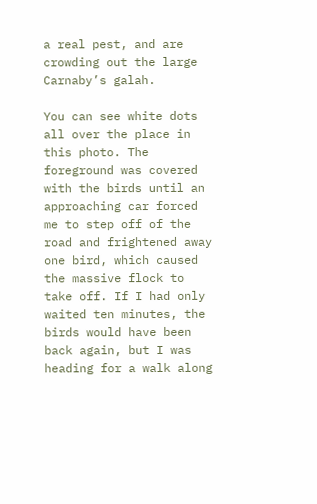a real pest, and are crowding out the large Carnaby’s galah.

You can see white dots all over the place in this photo. The foreground was covered with the birds until an approaching car forced me to step off of the road and frightened away one bird, which caused the massive flock to take off. If I had only waited ten minutes, the birds would have been back again, but I was heading for a walk along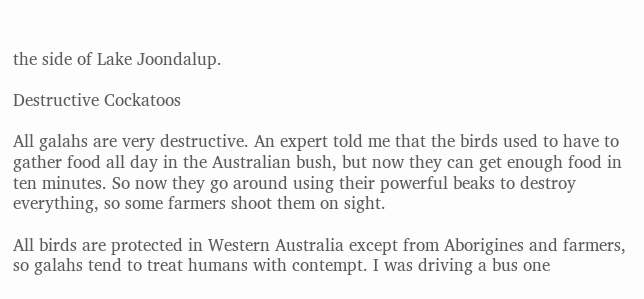the side of Lake Joondalup.

Destructive Cockatoos

All galahs are very destructive. An expert told me that the birds used to have to gather food all day in the Australian bush, but now they can get enough food in ten minutes. So now they go around using their powerful beaks to destroy everything, so some farmers shoot them on sight.

All birds are protected in Western Australia except from Aborigines and farmers, so galahs tend to treat humans with contempt. I was driving a bus one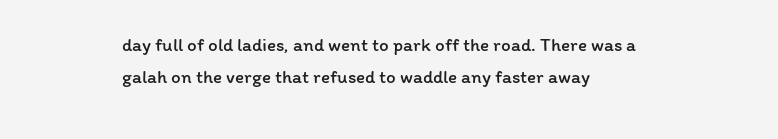day full of old ladies, and went to park off the road. There was a galah on the verge that refused to waddle any faster away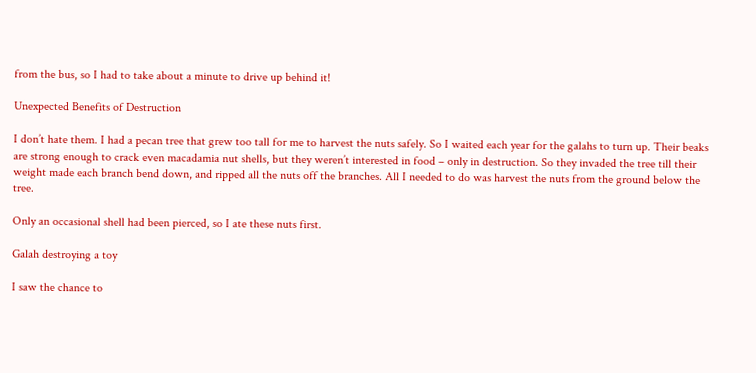from the bus, so I had to take about a minute to drive up behind it!

Unexpected Benefits of Destruction

I don’t hate them. I had a pecan tree that grew too tall for me to harvest the nuts safely. So I waited each year for the galahs to turn up. Their beaks are strong enough to crack even macadamia nut shells, but they weren’t interested in food – only in destruction. So they invaded the tree till their weight made each branch bend down, and ripped all the nuts off the branches. All I needed to do was harvest the nuts from the ground below the tree.

Only an occasional shell had been pierced, so I ate these nuts first.

Galah destroying a toy

I saw the chance to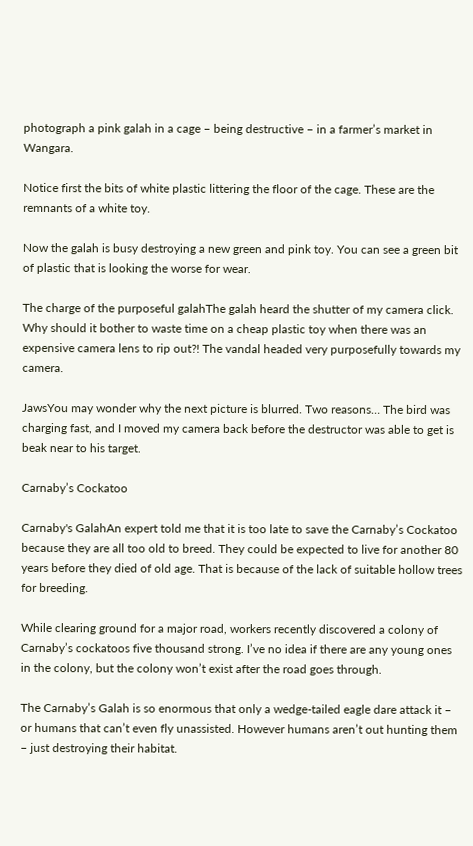photograph a pink galah in a cage – being destructive – in a farmer’s market in Wangara.

Notice first the bits of white plastic littering the floor of the cage. These are the remnants of a white toy.

Now the galah is busy destroying a new green and pink toy. You can see a green bit of plastic that is looking the worse for wear.

The charge of the purposeful galahThe galah heard the shutter of my camera click. Why should it bother to waste time on a cheap plastic toy when there was an expensive camera lens to rip out?! The vandal headed very purposefully towards my camera.

JawsYou may wonder why the next picture is blurred. Two reasons… The bird was charging fast, and I moved my camera back before the destructor was able to get is beak near to his target.

Carnaby’s Cockatoo

Carnaby's GalahAn expert told me that it is too late to save the Carnaby’s Cockatoo because they are all too old to breed. They could be expected to live for another 80 years before they died of old age. That is because of the lack of suitable hollow trees for breeding.

While clearing ground for a major road, workers recently discovered a colony of Carnaby’s cockatoos five thousand strong. I’ve no idea if there are any young ones in the colony, but the colony won’t exist after the road goes through.

The Carnaby’s Galah is so enormous that only a wedge-tailed eagle dare attack it – or humans that can’t even fly unassisted. However humans aren’t out hunting them – just destroying their habitat.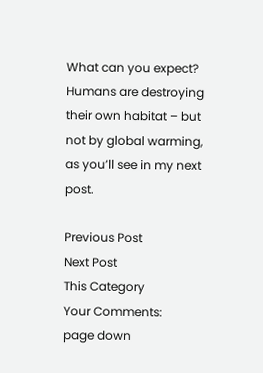What can you expect? Humans are destroying their own habitat – but not by global warming, as you’ll see in my next post.

Previous Post
Next Post
This Category
Your Comments:
page down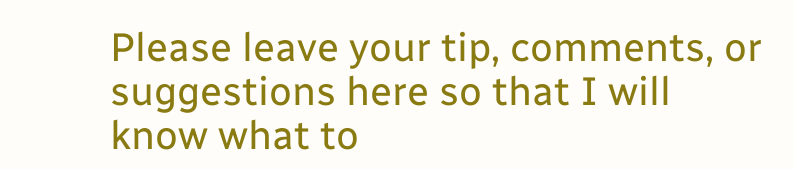Please leave your tip, comments, or suggestions here so that I will know what to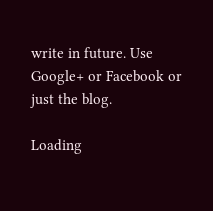write in future. Use Google+ or Facebook or just the blog.

Loading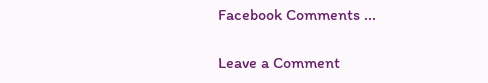Facebook Comments ...

Leave a Comment